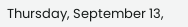Thursday, September 13,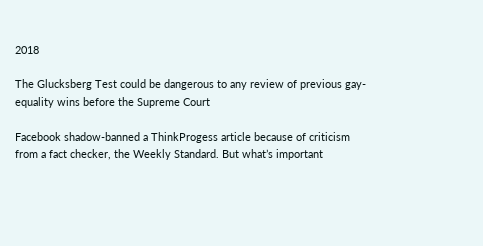2018

The Glucksberg Test could be dangerous to any review of previous gay-equality wins before the Supreme Court

Facebook shadow-banned a ThinkProgess article because of criticism from a fact checker, the Weekly Standard. But what’s important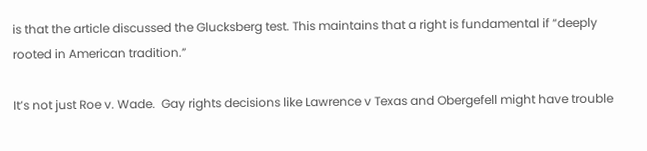is that the article discussed the Glucksberg test. This maintains that a right is fundamental if “deeply rooted in American tradition.”

It’s not just Roe v. Wade.  Gay rights decisions like Lawrence v Texas and Obergefell might have trouble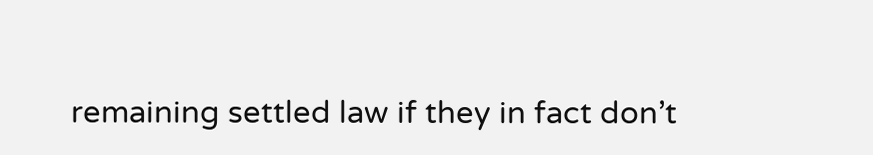remaining settled law if they in fact don’t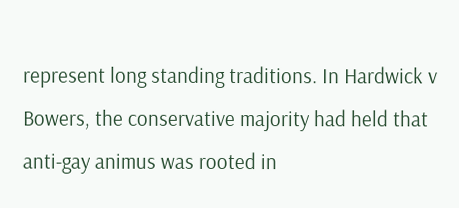represent long standing traditions. In Hardwick v Bowers, the conservative majority had held that anti-gay animus was rooted in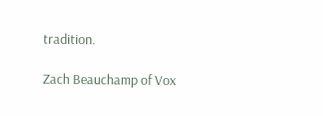tradition.

Zach Beauchamp of Vox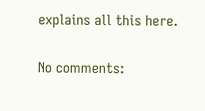explains all this here.

No comments: